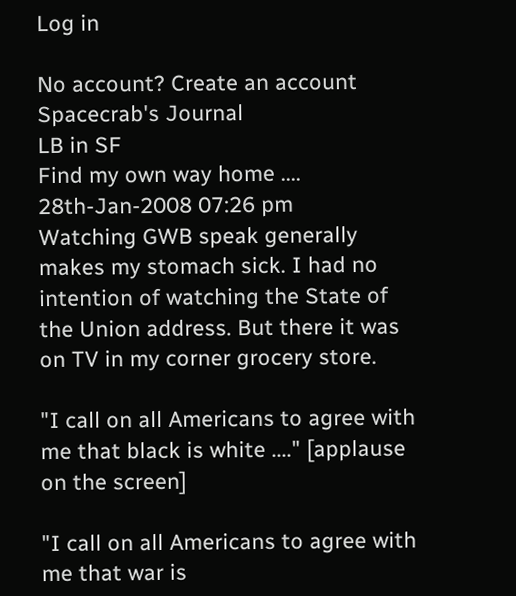Log in

No account? Create an account
Spacecrab's Journal
LB in SF
Find my own way home ....
28th-Jan-2008 07:26 pm
Watching GWB speak generally makes my stomach sick. I had no intention of watching the State of the Union address. But there it was on TV in my corner grocery store.

"I call on all Americans to agree with me that black is white ...." [applause on the screen]

"I call on all Americans to agree with me that war is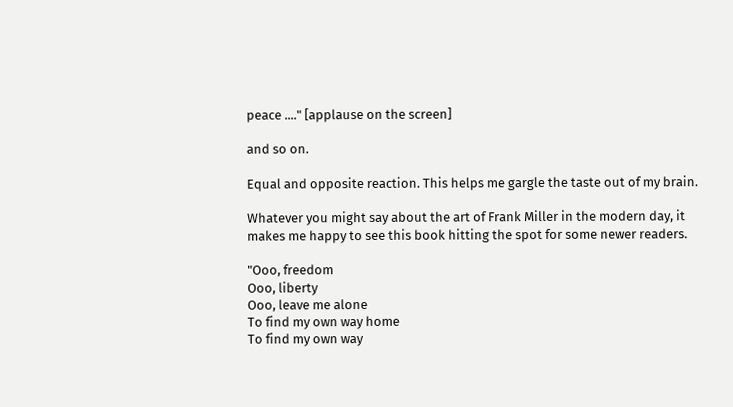peace ...." [applause on the screen]

and so on.

Equal and opposite reaction. This helps me gargle the taste out of my brain.

Whatever you might say about the art of Frank Miller in the modern day, it makes me happy to see this book hitting the spot for some newer readers.

"Ooo, freedom
Ooo, liberty
Ooo, leave me alone
To find my own way home
To find my own way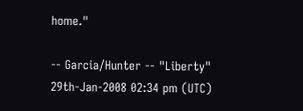home."

-- Garcia/Hunter -- "Liberty"
29th-Jan-2008 02:34 pm (UTC)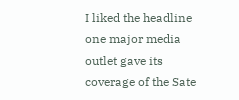I liked the headline one major media outlet gave its coverage of the Sate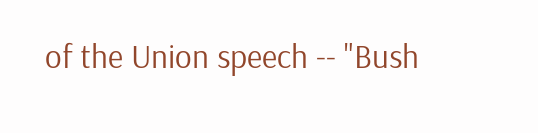of the Union speech -- "Bush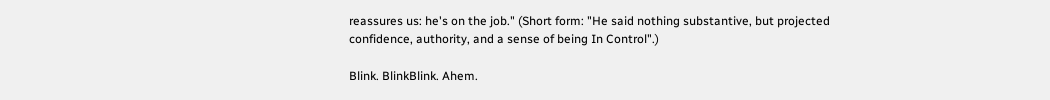reassures us: he's on the job." (Short form: "He said nothing substantive, but projected confidence, authority, and a sense of being In Control".)

Blink. BlinkBlink. Ahem.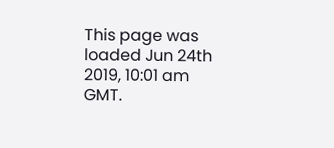This page was loaded Jun 24th 2019, 10:01 am GMT.